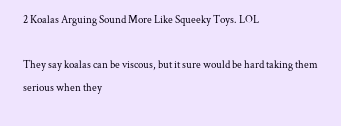2 Koalas Arguing Sound More Like Squeeky Toys. LOL

They say koalas can be viscous, but it sure would be hard taking them serious when they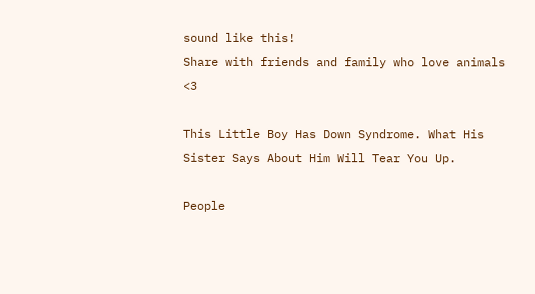sound like this!
Share with friends and family who love animals <3

This Little Boy Has Down Syndrome. What His Sister Says About Him Will Tear You Up.

People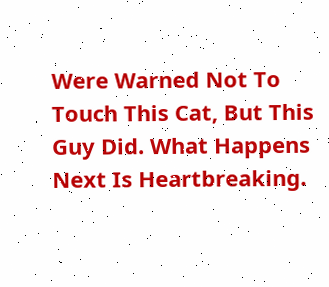Were Warned Not To Touch This Cat, But This Guy Did. What Happens Next Is Heartbreaking.